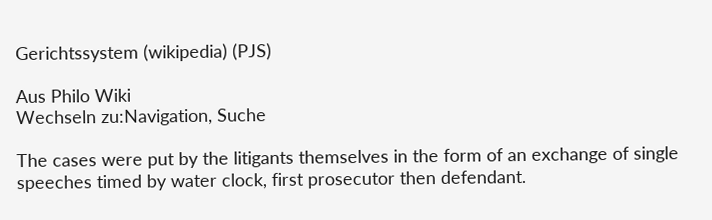Gerichtssystem (wikipedia) (PJS)

Aus Philo Wiki
Wechseln zu:Navigation, Suche

The cases were put by the litigants themselves in the form of an exchange of single speeches timed by water clock, first prosecutor then defendant.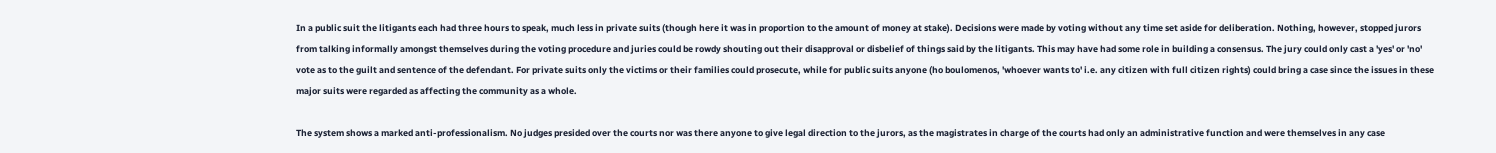In a public suit the litigants each had three hours to speak, much less in private suits (though here it was in proportion to the amount of money at stake). Decisions were made by voting without any time set aside for deliberation. Nothing, however, stopped jurors from talking informally amongst themselves during the voting procedure and juries could be rowdy shouting out their disapproval or disbelief of things said by the litigants. This may have had some role in building a consensus. The jury could only cast a 'yes' or 'no' vote as to the guilt and sentence of the defendant. For private suits only the victims or their families could prosecute, while for public suits anyone (ho boulomenos, 'whoever wants to' i.e. any citizen with full citizen rights) could bring a case since the issues in these major suits were regarded as affecting the community as a whole.

The system shows a marked anti-professionalism. No judges presided over the courts nor was there anyone to give legal direction to the jurors, as the magistrates in charge of the courts had only an administrative function and were themselves in any case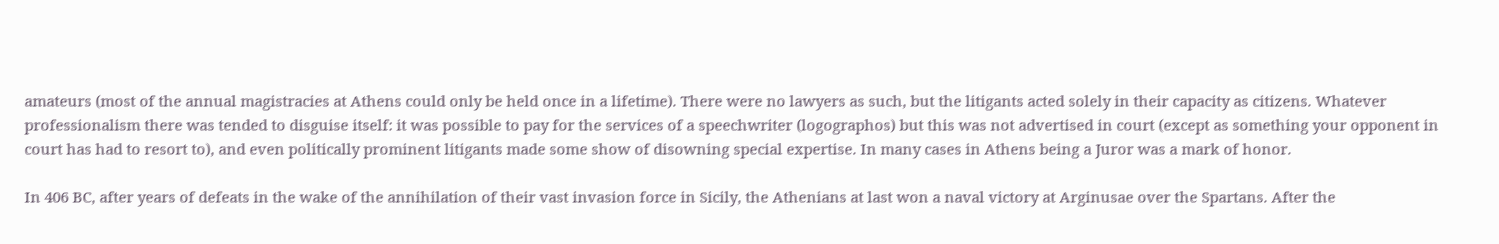amateurs (most of the annual magistracies at Athens could only be held once in a lifetime). There were no lawyers as such, but the litigants acted solely in their capacity as citizens. Whatever professionalism there was tended to disguise itself: it was possible to pay for the services of a speechwriter (logographos) but this was not advertised in court (except as something your opponent in court has had to resort to), and even politically prominent litigants made some show of disowning special expertise. In many cases in Athens being a Juror was a mark of honor.

In 406 BC, after years of defeats in the wake of the annihilation of their vast invasion force in Sicily, the Athenians at last won a naval victory at Arginusae over the Spartans. After the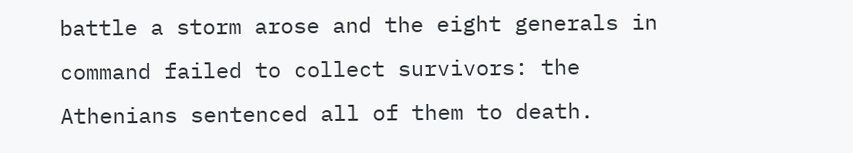battle a storm arose and the eight generals in command failed to collect survivors: the Athenians sentenced all of them to death.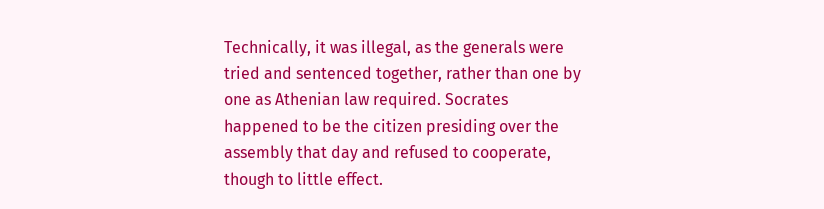Technically, it was illegal, as the generals were tried and sentenced together, rather than one by one as Athenian law required. Socrates happened to be the citizen presiding over the assembly that day and refused to cooperate, though to little effect.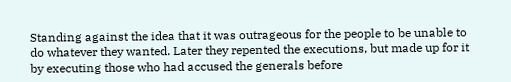Standing against the idea that it was outrageous for the people to be unable to do whatever they wanted. Later they repented the executions, but made up for it by executing those who had accused the generals before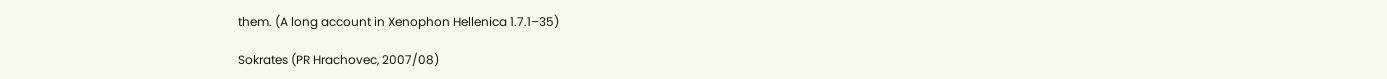them. (A long account in Xenophon Hellenica 1.7.1–35)

Sokrates (PR Hrachovec, 2007/08)